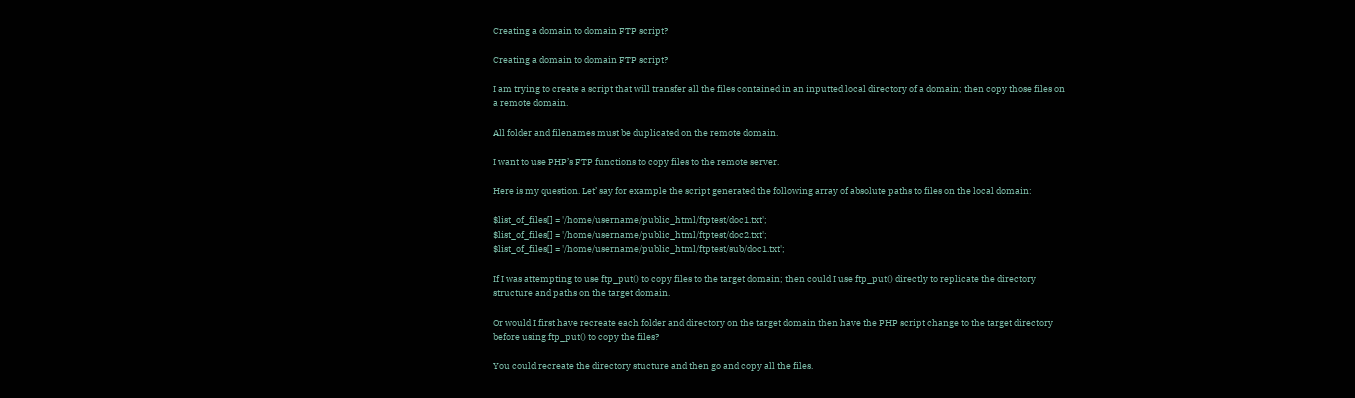Creating a domain to domain FTP script?

Creating a domain to domain FTP script?

I am trying to create a script that will transfer all the files contained in an inputted local directory of a domain; then copy those files on a remote domain.

All folder and filenames must be duplicated on the remote domain.

I want to use PHP’s FTP functions to copy files to the remote server.

Here is my question. Let’ say for example the script generated the following array of absolute paths to files on the local domain:

$list_of_files[] = '/home/username/public_html/ftptest/doc1.txt';
$list_of_files[] = '/home/username/public_html/ftptest/doc2.txt';
$list_of_files[] = '/home/username/public_html/ftptest/sub/doc1.txt';

If I was attempting to use ftp_put() to copy files to the target domain; then could I use ftp_put() directly to replicate the directory structure and paths on the target domain.

Or would I first have recreate each folder and directory on the target domain then have the PHP script change to the target directory before using ftp_put() to copy the files?

You could recreate the directory stucture and then go and copy all the files.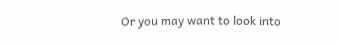Or you may want to look into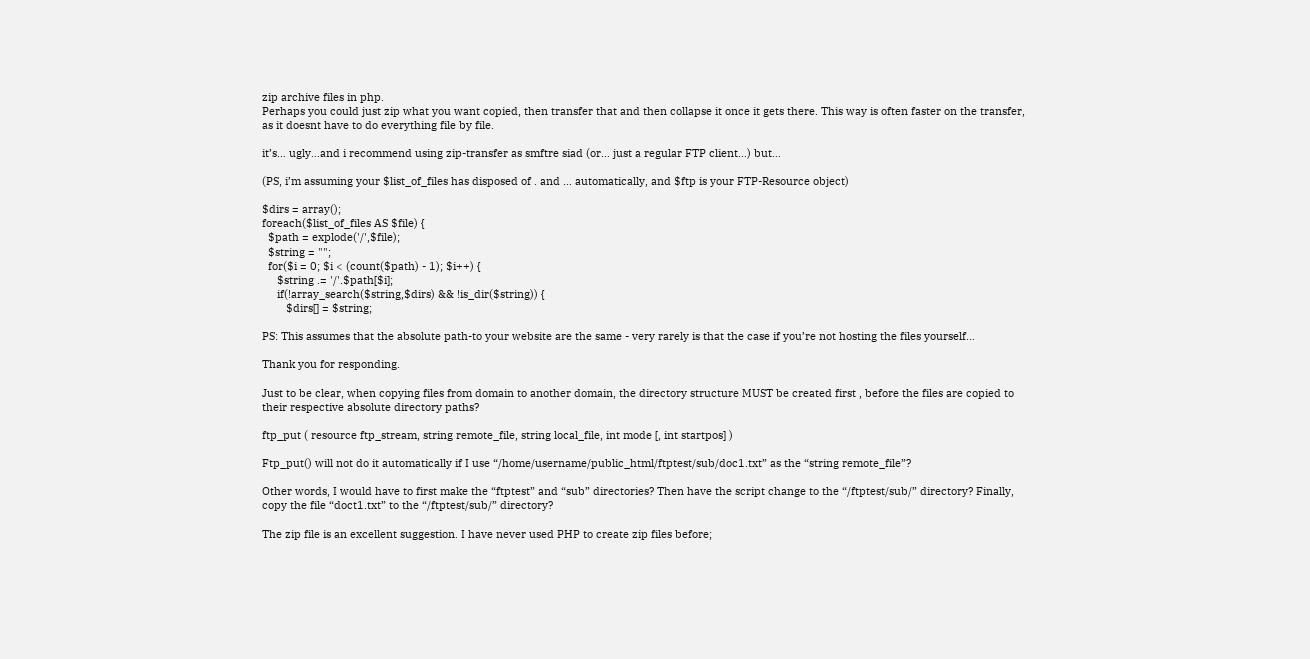zip archive files in php.
Perhaps you could just zip what you want copied, then transfer that and then collapse it once it gets there. This way is often faster on the transfer, as it doesnt have to do everything file by file.

it’s… ugly…and i recommend using zip-transfer as smftre siad (or… just a regular FTP client…) but…

(PS, i’m assuming your $list_of_files has disposed of . and … automatically, and $ftp is your FTP-Resource object)

$dirs = array();
foreach($list_of_files AS $file) {
  $path = explode('/',$file);
  $string = "";
  for($i = 0; $i < (count($path) - 1); $i++) {
     $string .= '/'.$path[$i];
     if(!array_search($string,$dirs) && !is_dir($string)) {
        $dirs[] = $string;

PS: This assumes that the absolute path-to your website are the same - very rarely is that the case if you’re not hosting the files yourself…

Thank you for responding.

Just to be clear, when copying files from domain to another domain, the directory structure MUST be created first , before the files are copied to their respective absolute directory paths?

ftp_put ( resource ftp_stream, string remote_file, string local_file, int mode [, int startpos] )

Ftp_put() will not do it automatically if I use “/home/username/public_html/ftptest/sub/doc1.txt” as the “string remote_file”?

Other words, I would have to first make the “ftptest” and “sub” directories? Then have the script change to the “/ftptest/sub/” directory? Finally, copy the file “doct1.txt” to the “/ftptest/sub/” directory?

The zip file is an excellent suggestion. I have never used PHP to create zip files before;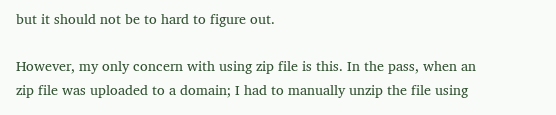but it should not be to hard to figure out.

However, my only concern with using zip file is this. In the pass, when an zip file was uploaded to a domain; I had to manually unzip the file using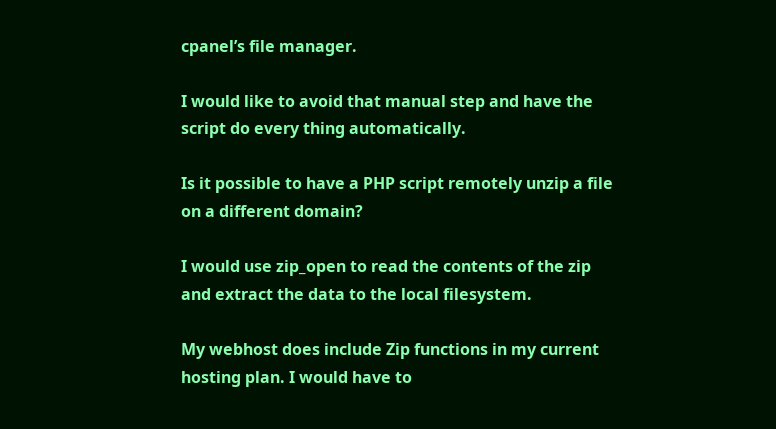cpanel’s file manager.

I would like to avoid that manual step and have the script do every thing automatically.

Is it possible to have a PHP script remotely unzip a file on a different domain?

I would use zip_open to read the contents of the zip and extract the data to the local filesystem.

My webhost does include Zip functions in my current hosting plan. I would have to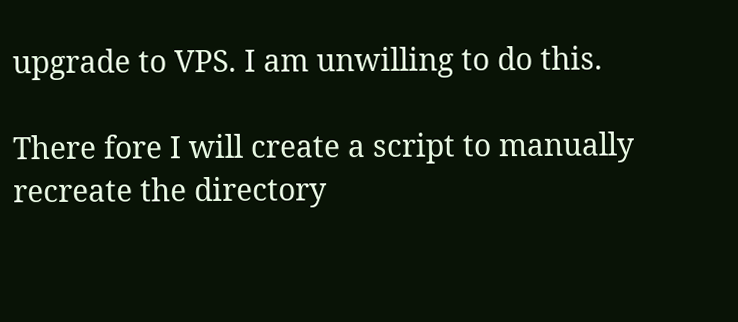upgrade to VPS. I am unwilling to do this.

There fore I will create a script to manually recreate the directory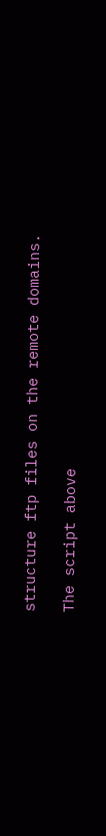structure ftp files on the remote domains.

The script above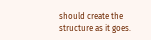should create the structure as it goes.